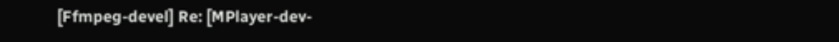[Ffmpeg-devel] Re: [MPlayer-dev-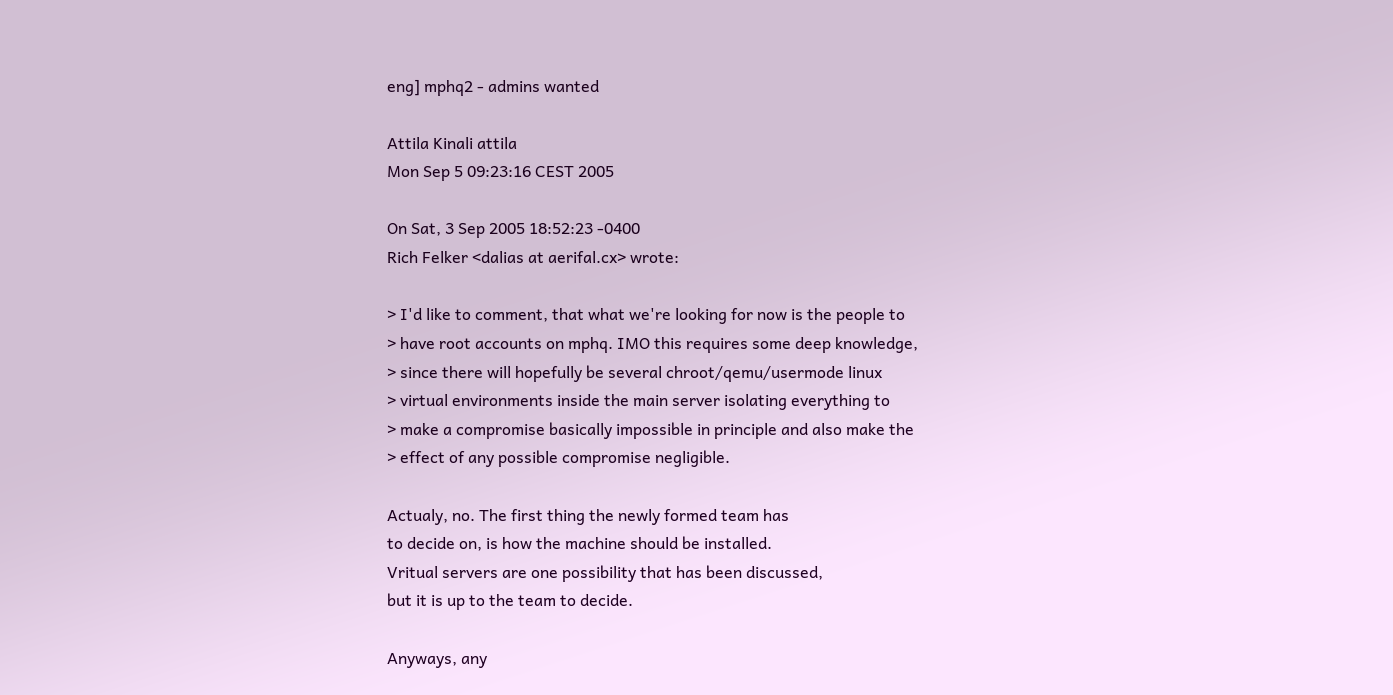eng] mphq2 - admins wanted

Attila Kinali attila
Mon Sep 5 09:23:16 CEST 2005

On Sat, 3 Sep 2005 18:52:23 -0400
Rich Felker <dalias at aerifal.cx> wrote:

> I'd like to comment, that what we're looking for now is the people to
> have root accounts on mphq. IMO this requires some deep knowledge,
> since there will hopefully be several chroot/qemu/usermode linux
> virtual environments inside the main server isolating everything to
> make a compromise basically impossible in principle and also make the
> effect of any possible compromise negligible.

Actualy, no. The first thing the newly formed team has
to decide on, is how the machine should be installed.
Vritual servers are one possibility that has been discussed,
but it is up to the team to decide.

Anyways, any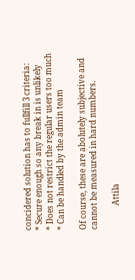concidered solution has to fullfill 3 criteria:
* Secure enough so any break in is unlikely
* Does not restrict the regular users too much
* Can be handled by the admin team

Of course, these are abolutely subjective and
cannot be measured in hard numbers.

            Attila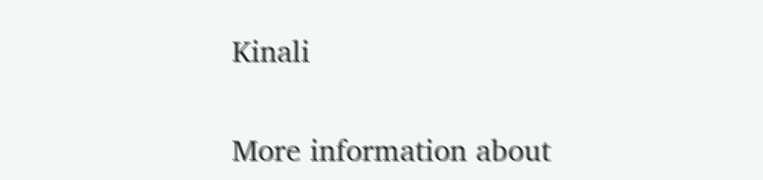Kinali


More information about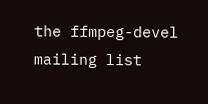the ffmpeg-devel mailing list